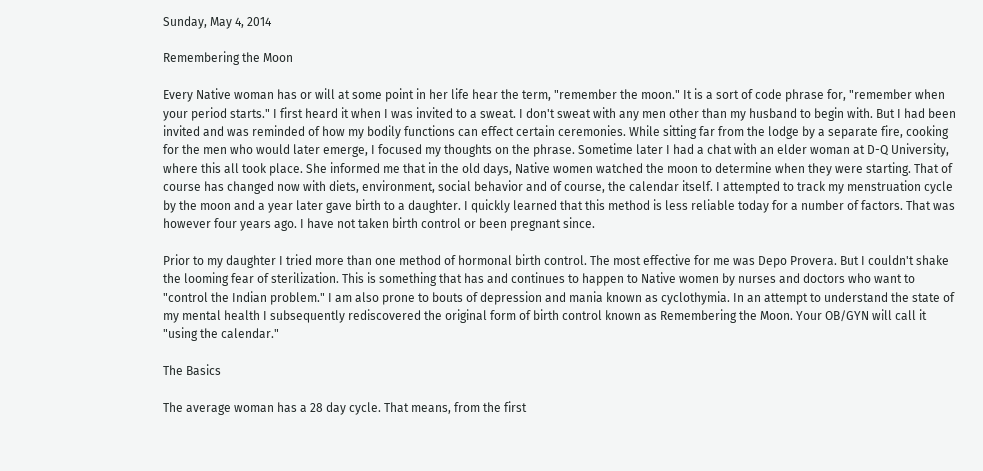Sunday, May 4, 2014

Remembering the Moon

Every Native woman has or will at some point in her life hear the term, "remember the moon." It is a sort of code phrase for, "remember when your period starts." I first heard it when I was invited to a sweat. I don't sweat with any men other than my husband to begin with. But I had been invited and was reminded of how my bodily functions can effect certain ceremonies. While sitting far from the lodge by a separate fire, cooking for the men who would later emerge, I focused my thoughts on the phrase. Sometime later I had a chat with an elder woman at D-Q University, where this all took place. She informed me that in the old days, Native women watched the moon to determine when they were starting. That of course has changed now with diets, environment, social behavior and of course, the calendar itself. I attempted to track my menstruation cycle by the moon and a year later gave birth to a daughter. I quickly learned that this method is less reliable today for a number of factors. That was however four years ago. I have not taken birth control or been pregnant since.

Prior to my daughter I tried more than one method of hormonal birth control. The most effective for me was Depo Provera. But I couldn't shake the looming fear of sterilization. This is something that has and continues to happen to Native women by nurses and doctors who want to "control the Indian problem." I am also prone to bouts of depression and mania known as cyclothymia. In an attempt to understand the state of my mental health I subsequently rediscovered the original form of birth control known as Remembering the Moon. Your OB/GYN will call it "using the calendar."

The Basics

The average woman has a 28 day cycle. That means, from the first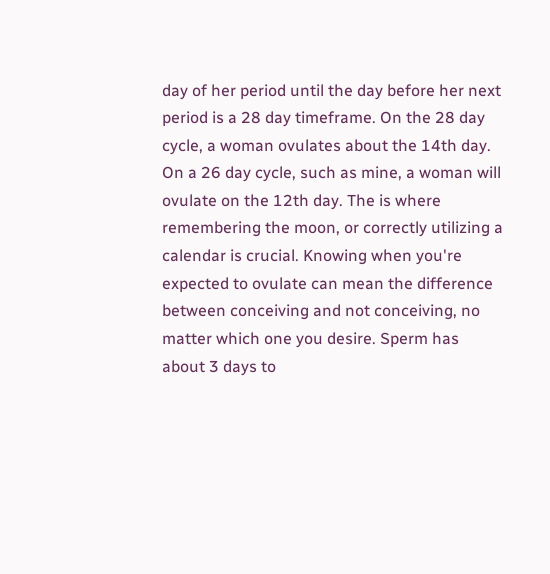day of her period until the day before her next period is a 28 day timeframe. On the 28 day cycle, a woman ovulates about the 14th day. On a 26 day cycle, such as mine, a woman will ovulate on the 12th day. The is where remembering the moon, or correctly utilizing a calendar is crucial. Knowing when you're expected to ovulate can mean the difference between conceiving and not conceiving, no matter which one you desire. Sperm has about 3 days to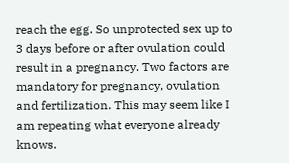reach the egg. So unprotected sex up to 3 days before or after ovulation could result in a pregnancy. Two factors are mandatory for pregnancy, ovulation and fertilization. This may seem like I am repeating what everyone already knows.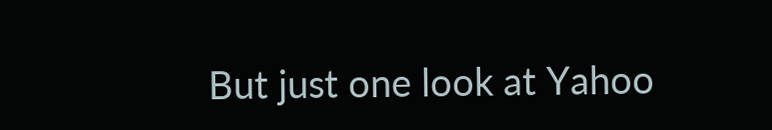But just one look at Yahoo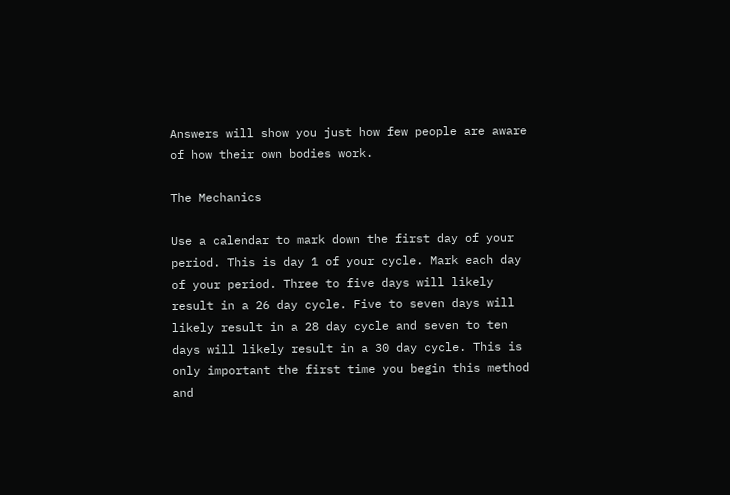Answers will show you just how few people are aware of how their own bodies work.

The Mechanics

Use a calendar to mark down the first day of your period. This is day 1 of your cycle. Mark each day of your period. Three to five days will likely result in a 26 day cycle. Five to seven days will likely result in a 28 day cycle and seven to ten days will likely result in a 30 day cycle. This is only important the first time you begin this method and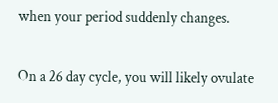when your period suddenly changes.

On a 26 day cycle, you will likely ovulate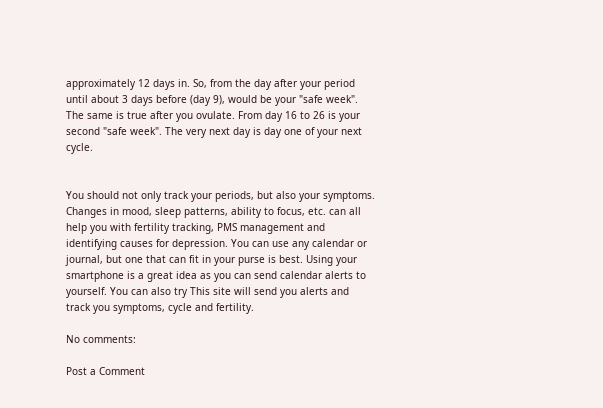approximately 12 days in. So, from the day after your period until about 3 days before (day 9), would be your "safe week". The same is true after you ovulate. From day 16 to 26 is your second "safe week". The very next day is day one of your next cycle.


You should not only track your periods, but also your symptoms. Changes in mood, sleep patterns, ability to focus, etc. can all help you with fertility tracking, PMS management and identifying causes for depression. You can use any calendar or journal, but one that can fit in your purse is best. Using your smartphone is a great idea as you can send calendar alerts to yourself. You can also try This site will send you alerts and track you symptoms, cycle and fertility.

No comments:

Post a Comment